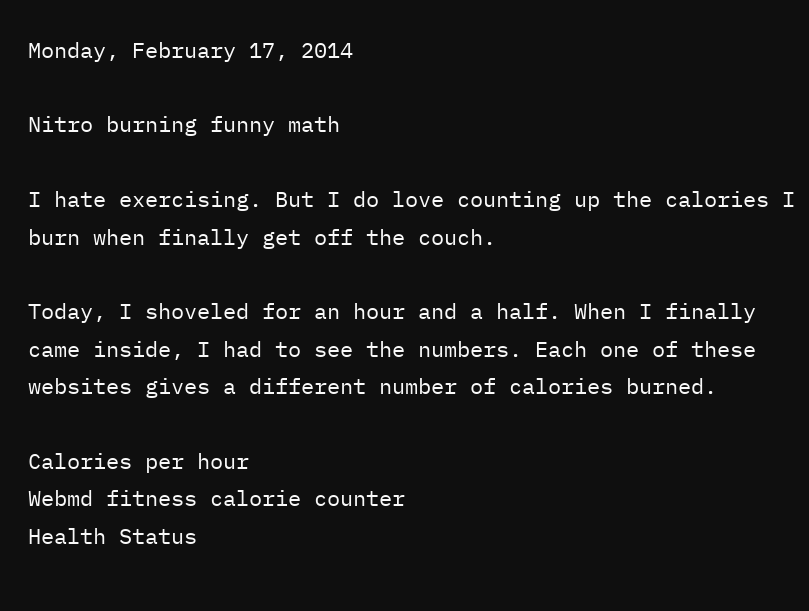Monday, February 17, 2014

Nitro burning funny math

I hate exercising. But I do love counting up the calories I burn when finally get off the couch.

Today, I shoveled for an hour and a half. When I finally came inside, I had to see the numbers. Each one of these websites gives a different number of calories burned.

Calories per hour
Webmd fitness calorie counter
Health Status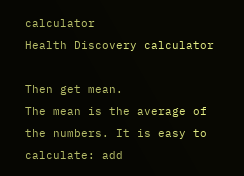calculator
Health Discovery calculator

Then get mean.
The mean is the average of the numbers. It is easy to calculate: add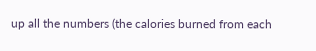up all the numbers (the calories burned from each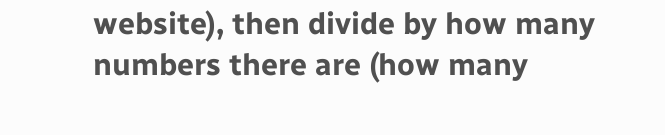website), then divide by how many numbers there are (how many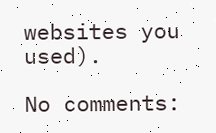websites you used).

No comments: